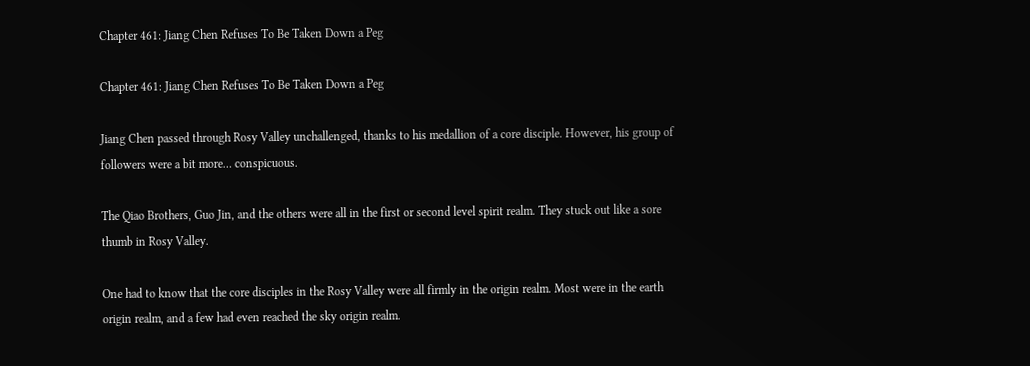Chapter 461: Jiang Chen Refuses To Be Taken Down a Peg

Chapter 461: Jiang Chen Refuses To Be Taken Down a Peg

Jiang Chen passed through Rosy Valley unchallenged, thanks to his medallion of a core disciple. However, his group of followers were a bit more… conspicuous.

The Qiao Brothers, Guo Jin, and the others were all in the first or second level spirit realm. They stuck out like a sore thumb in Rosy Valley.

One had to know that the core disciples in the Rosy Valley were all firmly in the origin realm. Most were in the earth origin realm, and a few had even reached the sky origin realm.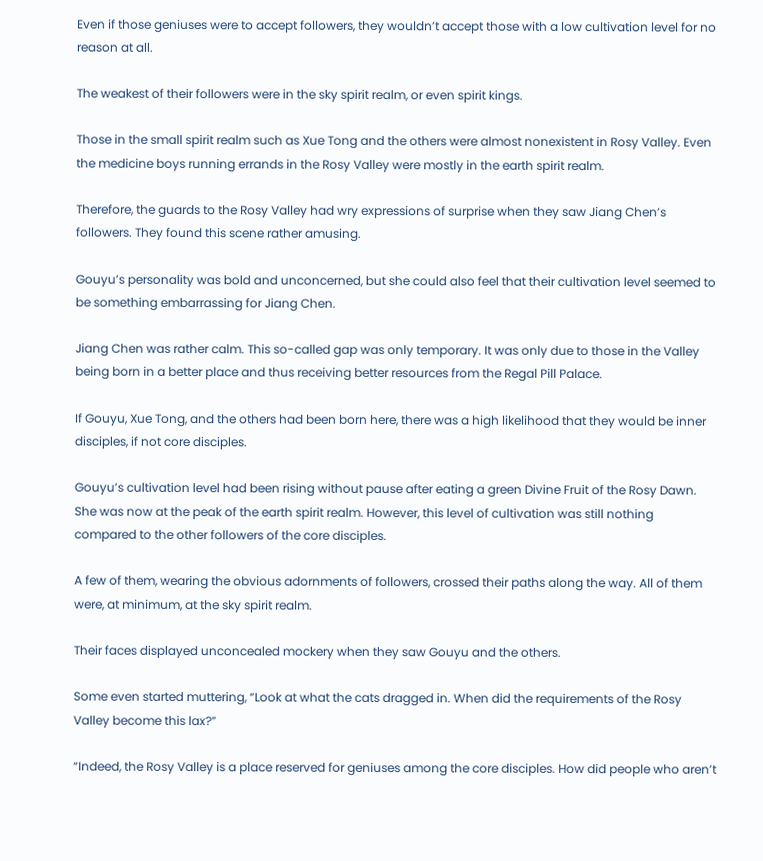Even if those geniuses were to accept followers, they wouldn’t accept those with a low cultivation level for no reason at all.

The weakest of their followers were in the sky spirit realm, or even spirit kings.

Those in the small spirit realm such as Xue Tong and the others were almost nonexistent in Rosy Valley. Even the medicine boys running errands in the Rosy Valley were mostly in the earth spirit realm.

Therefore, the guards to the Rosy Valley had wry expressions of surprise when they saw Jiang Chen’s followers. They found this scene rather amusing.

Gouyu’s personality was bold and unconcerned, but she could also feel that their cultivation level seemed to be something embarrassing for Jiang Chen.

Jiang Chen was rather calm. This so-called gap was only temporary. It was only due to those in the Valley being born in a better place and thus receiving better resources from the Regal Pill Palace.

If Gouyu, Xue Tong, and the others had been born here, there was a high likelihood that they would be inner disciples, if not core disciples.

Gouyu’s cultivation level had been rising without pause after eating a green Divine Fruit of the Rosy Dawn. She was now at the peak of the earth spirit realm. However, this level of cultivation was still nothing compared to the other followers of the core disciples.

A few of them, wearing the obvious adornments of followers, crossed their paths along the way. All of them were, at minimum, at the sky spirit realm.

Their faces displayed unconcealed mockery when they saw Gouyu and the others.

Some even started muttering, “Look at what the cats dragged in. When did the requirements of the Rosy Valley become this lax?”

“Indeed, the Rosy Valley is a place reserved for geniuses among the core disciples. How did people who aren’t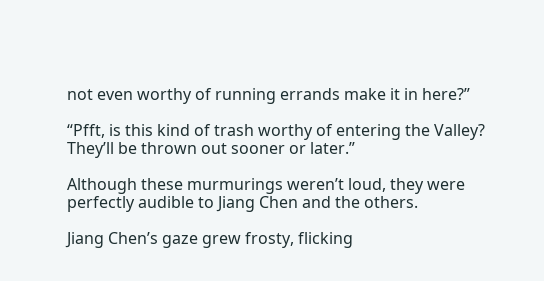not even worthy of running errands make it in here?”

“Pfft, is this kind of trash worthy of entering the Valley? They’ll be thrown out sooner or later.”

Although these murmurings weren’t loud, they were perfectly audible to Jiang Chen and the others.

Jiang Chen’s gaze grew frosty, flicking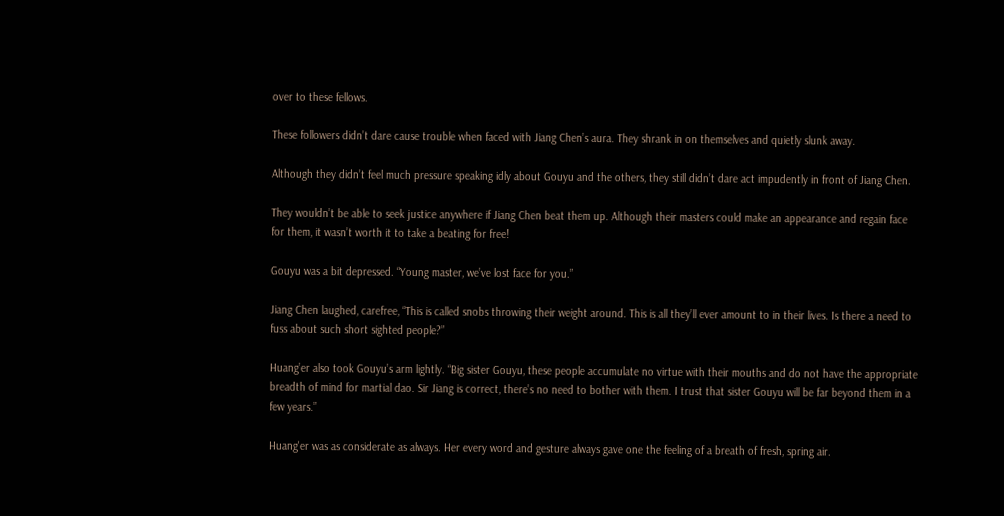over to these fellows.

These followers didn’t dare cause trouble when faced with Jiang Chen’s aura. They shrank in on themselves and quietly slunk away.

Although they didn’t feel much pressure speaking idly about Gouyu and the others, they still didn’t dare act impudently in front of Jiang Chen.

They wouldn’t be able to seek justice anywhere if Jiang Chen beat them up. Although their masters could make an appearance and regain face for them, it wasn’t worth it to take a beating for free!

Gouyu was a bit depressed. “Young master, we’ve lost face for you.”

Jiang Chen laughed, carefree, “This is called snobs throwing their weight around. This is all they’ll ever amount to in their lives. Is there a need to fuss about such short sighted people?”

Huang’er also took Gouyu’s arm lightly. “Big sister Gouyu, these people accumulate no virtue with their mouths and do not have the appropriate breadth of mind for martial dao. Sir Jiang is correct, there’s no need to bother with them. I trust that sister Gouyu will be far beyond them in a few years.”

Huang'er was as considerate as always. Her every word and gesture always gave one the feeling of a breath of fresh, spring air.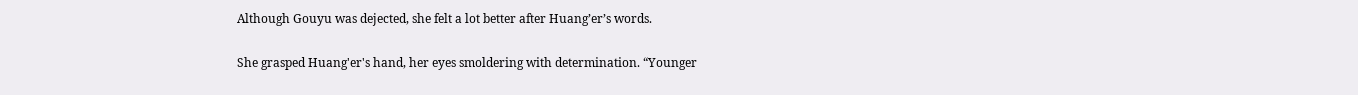Although Gouyu was dejected, she felt a lot better after Huang’er’s words.

She grasped Huang'er's hand, her eyes smoldering with determination. “Younger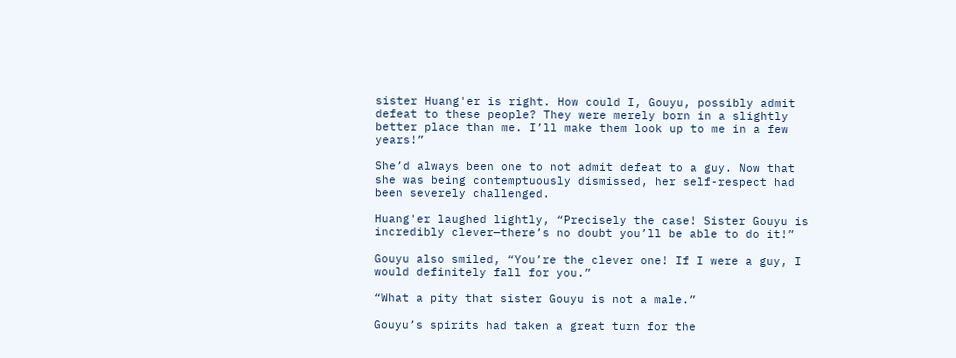sister Huang'er is right. How could I, Gouyu, possibly admit defeat to these people? They were merely born in a slightly better place than me. I’ll make them look up to me in a few years!”

She’d always been one to not admit defeat to a guy. Now that she was being contemptuously dismissed, her self-respect had been severely challenged.

Huang'er laughed lightly, “Precisely the case! Sister Gouyu is incredibly clever—there’s no doubt you’ll be able to do it!”

Gouyu also smiled, “You’re the clever one! If I were a guy, I would definitely fall for you.”

“What a pity that sister Gouyu is not a male.”

Gouyu’s spirits had taken a great turn for the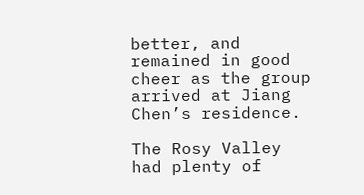better, and remained in good cheer as the group arrived at Jiang Chen’s residence.

The Rosy Valley had plenty of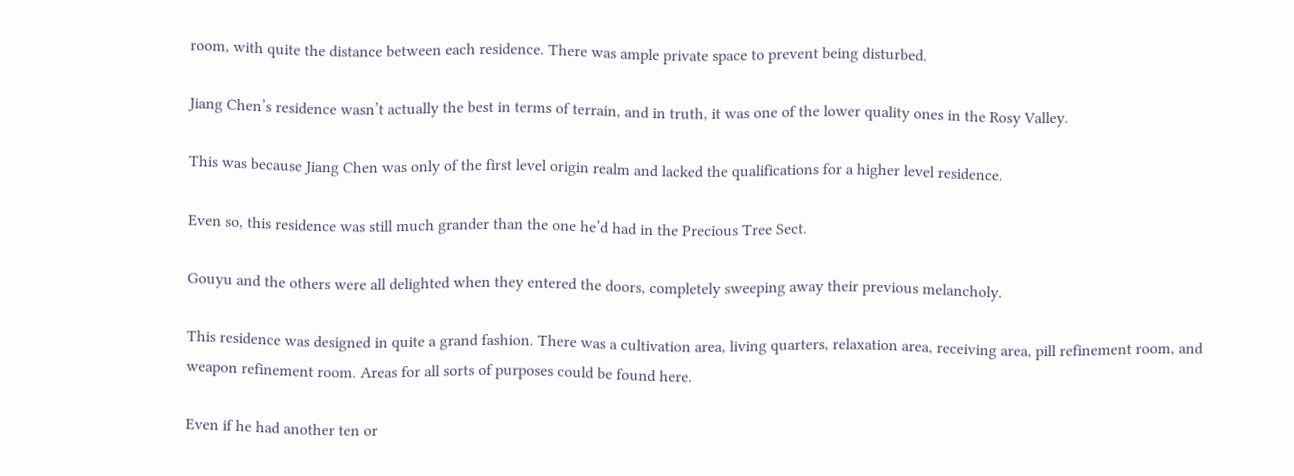room, with quite the distance between each residence. There was ample private space to prevent being disturbed.

Jiang Chen’s residence wasn’t actually the best in terms of terrain, and in truth, it was one of the lower quality ones in the Rosy Valley.

This was because Jiang Chen was only of the first level origin realm and lacked the qualifications for a higher level residence.

Even so, this residence was still much grander than the one he’d had in the Precious Tree Sect.

Gouyu and the others were all delighted when they entered the doors, completely sweeping away their previous melancholy.

This residence was designed in quite a grand fashion. There was a cultivation area, living quarters, relaxation area, receiving area, pill refinement room, and weapon refinement room. Areas for all sorts of purposes could be found here.

Even if he had another ten or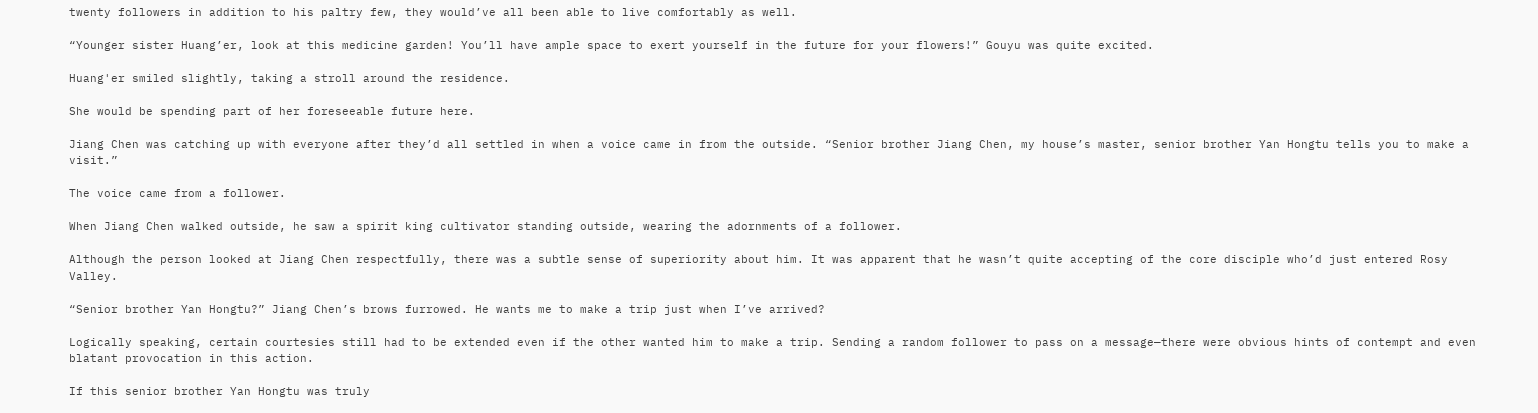twenty followers in addition to his paltry few, they would’ve all been able to live comfortably as well.

“Younger sister Huang’er, look at this medicine garden! You’ll have ample space to exert yourself in the future for your flowers!” Gouyu was quite excited.

Huang'er smiled slightly, taking a stroll around the residence.

She would be spending part of her foreseeable future here.

Jiang Chen was catching up with everyone after they’d all settled in when a voice came in from the outside. “Senior brother Jiang Chen, my house’s master, senior brother Yan Hongtu tells you to make a visit.”

The voice came from a follower.

When Jiang Chen walked outside, he saw a spirit king cultivator standing outside, wearing the adornments of a follower.

Although the person looked at Jiang Chen respectfully, there was a subtle sense of superiority about him. It was apparent that he wasn’t quite accepting of the core disciple who’d just entered Rosy Valley.

“Senior brother Yan Hongtu?” Jiang Chen’s brows furrowed. He wants me to make a trip just when I’ve arrived?

Logically speaking, certain courtesies still had to be extended even if the other wanted him to make a trip. Sending a random follower to pass on a message—there were obvious hints of contempt and even blatant provocation in this action.

If this senior brother Yan Hongtu was truly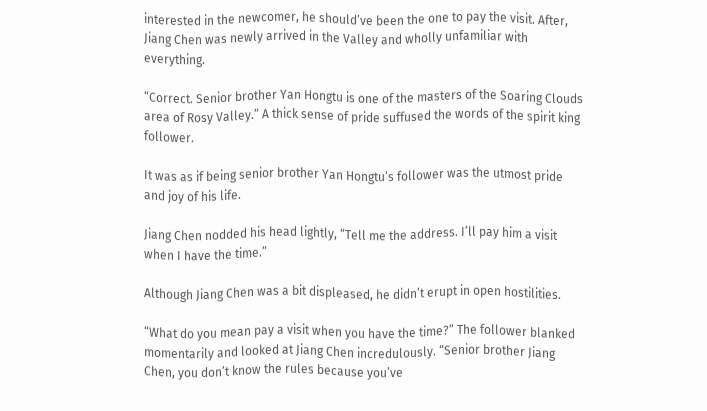interested in the newcomer, he should’ve been the one to pay the visit. After, Jiang Chen was newly arrived in the Valley and wholly unfamiliar with everything.

“Correct. Senior brother Yan Hongtu is one of the masters of the Soaring Clouds area of Rosy Valley.” A thick sense of pride suffused the words of the spirit king follower.

It was as if being senior brother Yan Hongtu’s follower was the utmost pride and joy of his life.

Jiang Chen nodded his head lightly, “Tell me the address. I’ll pay him a visit when I have the time.”

Although Jiang Chen was a bit displeased, he didn’t erupt in open hostilities.

“What do you mean pay a visit when you have the time?” The follower blanked momentarily and looked at Jiang Chen incredulously. “Senior brother Jiang Chen, you don’t know the rules because you’ve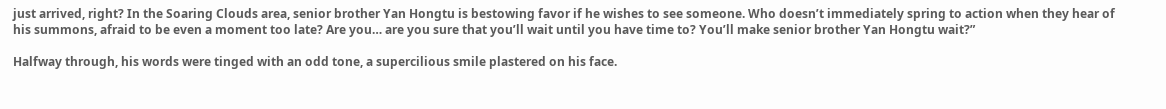just arrived, right? In the Soaring Clouds area, senior brother Yan Hongtu is bestowing favor if he wishes to see someone. Who doesn’t immediately spring to action when they hear of his summons, afraid to be even a moment too late? Are you… are you sure that you’ll wait until you have time to? You’ll make senior brother Yan Hongtu wait?”

Halfway through, his words were tinged with an odd tone, a supercilious smile plastered on his face.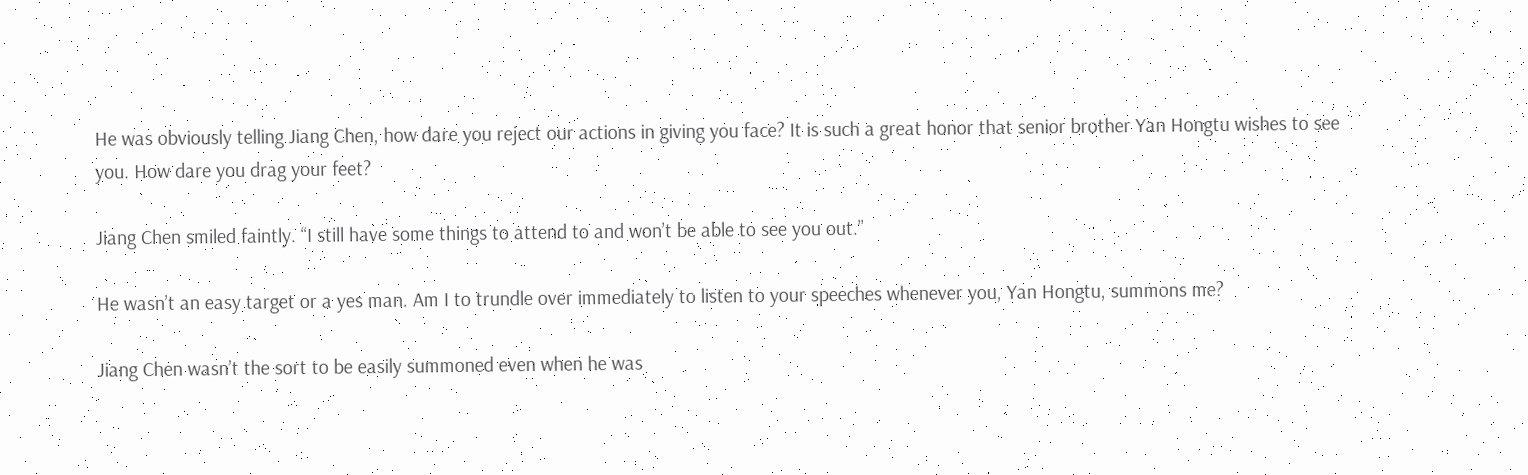He was obviously telling Jiang Chen, how dare you reject our actions in giving you face? It is such a great honor that senior brother Yan Hongtu wishes to see you. How dare you drag your feet?

Jiang Chen smiled faintly. “I still have some things to attend to and won’t be able to see you out.”

He wasn’t an easy target or a yes man. Am I to trundle over immediately to listen to your speeches whenever you, Yan Hongtu, summons me?

Jiang Chen wasn’t the sort to be easily summoned even when he was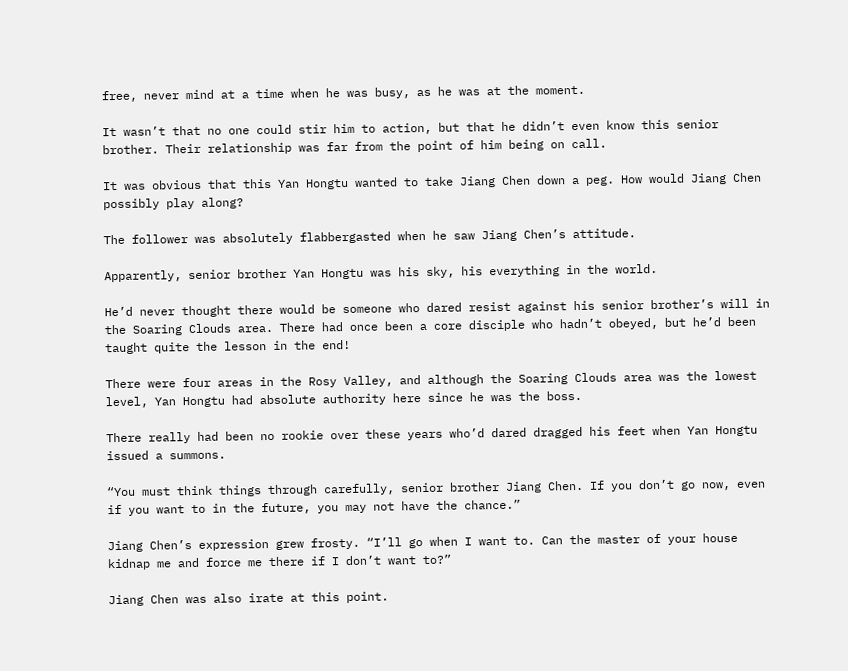free, never mind at a time when he was busy, as he was at the moment.

It wasn’t that no one could stir him to action, but that he didn’t even know this senior brother. Their relationship was far from the point of him being on call.

It was obvious that this Yan Hongtu wanted to take Jiang Chen down a peg. How would Jiang Chen possibly play along?

The follower was absolutely flabbergasted when he saw Jiang Chen’s attitude.

Apparently, senior brother Yan Hongtu was his sky, his everything in the world.

He’d never thought there would be someone who dared resist against his senior brother’s will in the Soaring Clouds area. There had once been a core disciple who hadn’t obeyed, but he’d been taught quite the lesson in the end!

There were four areas in the Rosy Valley, and although the Soaring Clouds area was the lowest level, Yan Hongtu had absolute authority here since he was the boss.

There really had been no rookie over these years who’d dared dragged his feet when Yan Hongtu issued a summons.

“You must think things through carefully, senior brother Jiang Chen. If you don’t go now, even if you want to in the future, you may not have the chance.”

Jiang Chen’s expression grew frosty. “I’ll go when I want to. Can the master of your house kidnap me and force me there if I don’t want to?”

Jiang Chen was also irate at this point.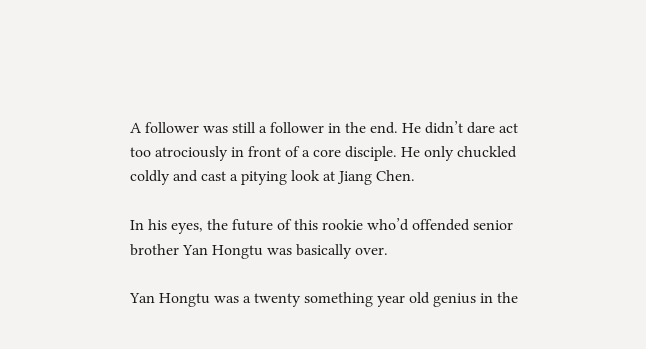A follower was still a follower in the end. He didn’t dare act too atrociously in front of a core disciple. He only chuckled coldly and cast a pitying look at Jiang Chen.

In his eyes, the future of this rookie who’d offended senior brother Yan Hongtu was basically over.

Yan Hongtu was a twenty something year old genius in the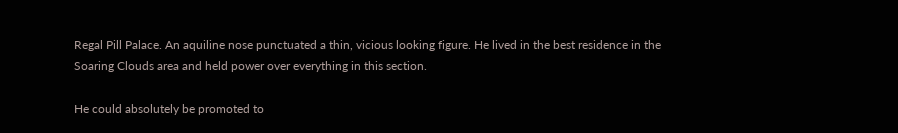Regal Pill Palace. An aquiline nose punctuated a thin, vicious looking figure. He lived in the best residence in the Soaring Clouds area and held power over everything in this section.

He could absolutely be promoted to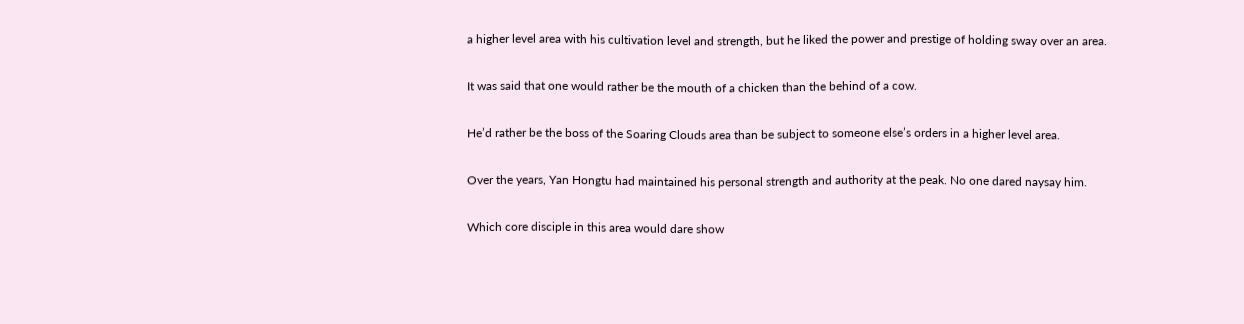a higher level area with his cultivation level and strength, but he liked the power and prestige of holding sway over an area.

It was said that one would rather be the mouth of a chicken than the behind of a cow.

He’d rather be the boss of the Soaring Clouds area than be subject to someone else’s orders in a higher level area.

Over the years, Yan Hongtu had maintained his personal strength and authority at the peak. No one dared naysay him.

Which core disciple in this area would dare show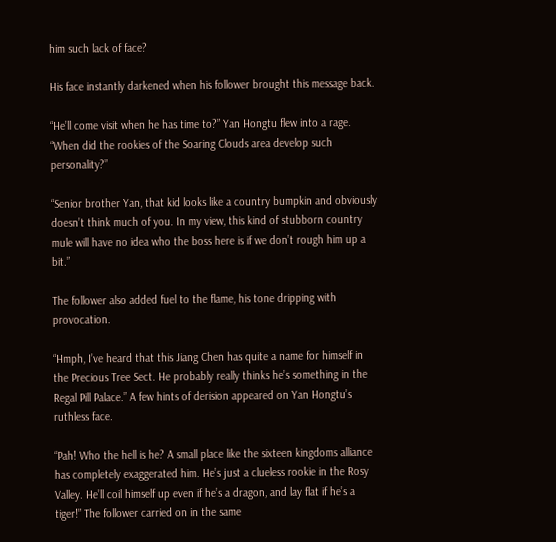him such lack of face?

His face instantly darkened when his follower brought this message back.

“He’ll come visit when he has time to?” Yan Hongtu flew into a rage. “When did the rookies of the Soaring Clouds area develop such personality?”

“Senior brother Yan, that kid looks like a country bumpkin and obviously doesn’t think much of you. In my view, this kind of stubborn country mule will have no idea who the boss here is if we don’t rough him up a bit.”

The follower also added fuel to the flame, his tone dripping with provocation.

“Hmph, I’ve heard that this Jiang Chen has quite a name for himself in the Precious Tree Sect. He probably really thinks he’s something in the Regal Pill Palace.” A few hints of derision appeared on Yan Hongtu’s ruthless face.

“Pah! Who the hell is he? A small place like the sixteen kingdoms alliance has completely exaggerated him. He’s just a clueless rookie in the Rosy Valley. He’ll coil himself up even if he’s a dragon, and lay flat if he’s a tiger!” The follower carried on in the same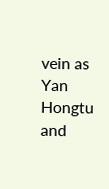vein as Yan Hongtu and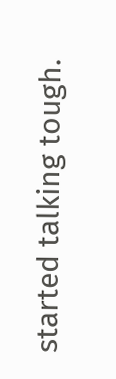started talking tough.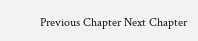Previous Chapter Next Chapter